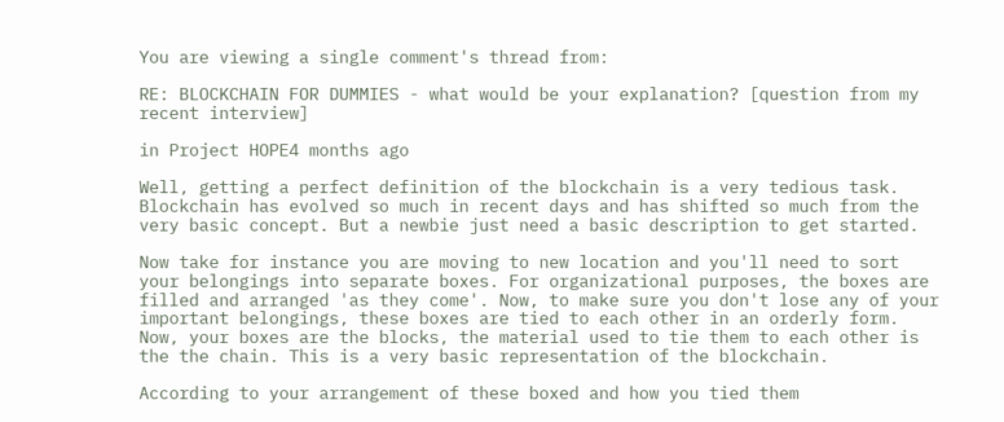You are viewing a single comment's thread from:

RE: BLOCKCHAIN FOR DUMMIES - what would be your explanation? [question from my recent interview]

in Project HOPE4 months ago

Well, getting a perfect definition of the blockchain is a very tedious task. Blockchain has evolved so much in recent days and has shifted so much from the very basic concept. But a newbie just need a basic description to get started.

Now take for instance you are moving to new location and you'll need to sort your belongings into separate boxes. For organizational purposes, the boxes are filled and arranged 'as they come'. Now, to make sure you don't lose any of your important belongings, these boxes are tied to each other in an orderly form. Now, your boxes are the blocks, the material used to tie them to each other is the the chain. This is a very basic representation of the blockchain.

According to your arrangement of these boxed and how you tied them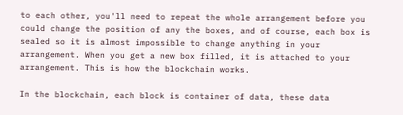to each other, you'll need to repeat the whole arrangement before you could change the position of any the boxes, and of course, each box is sealed so it is almost impossible to change anything in your arrangement. When you get a new box filled, it is attached to your arrangement. This is how the blockchain works.

In the blockchain, each block is container of data, these data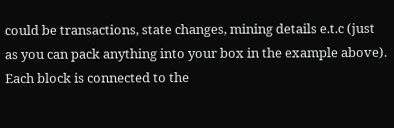could be transactions, state changes, mining details e.t.c (just as you can pack anything into your box in the example above). Each block is connected to the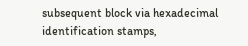subsequent block via hexadecimal identification stamps,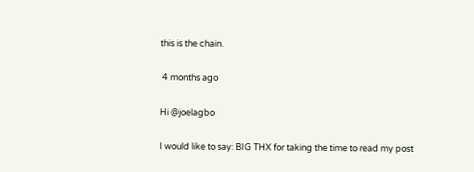this is the chain.

 4 months ago

Hi @joelagbo

I would like to say: BIG THX for taking the time to read my post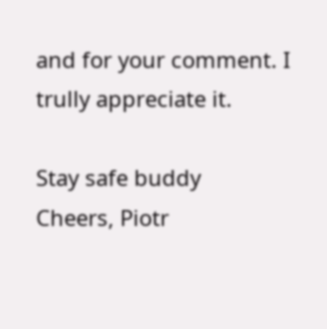and for your comment. I trully appreciate it.

Stay safe buddy
Cheers, Piotr